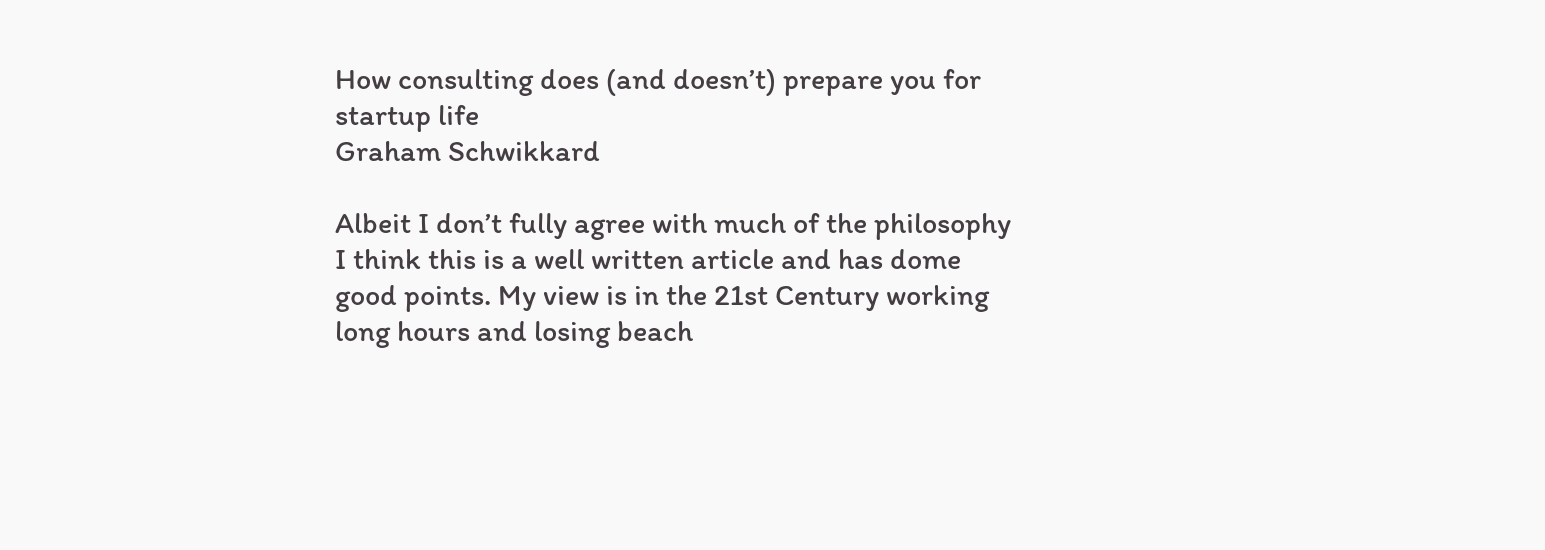How consulting does (and doesn’t) prepare you for startup life
Graham Schwikkard

Albeit I don’t fully agree with much of the philosophy I think this is a well written article and has dome good points. My view is in the 21st Century working long hours and losing beach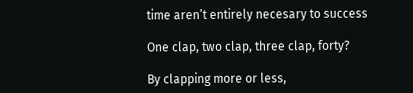time aren’t entirely necesary to success

One clap, two clap, three clap, forty?

By clapping more or less,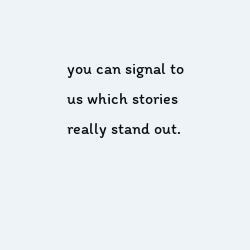you can signal to us which stories really stand out.